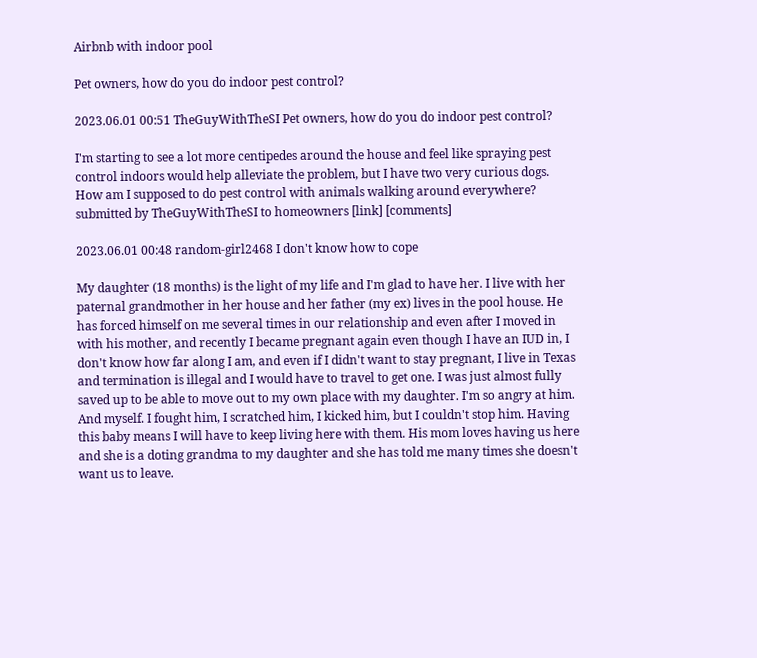Airbnb with indoor pool

Pet owners, how do you do indoor pest control?

2023.06.01 00:51 TheGuyWithTheSI Pet owners, how do you do indoor pest control?

I'm starting to see a lot more centipedes around the house and feel like spraying pest control indoors would help alleviate the problem, but I have two very curious dogs. How am I supposed to do pest control with animals walking around everywhere?
submitted by TheGuyWithTheSI to homeowners [link] [comments]

2023.06.01 00:48 random-girl2468 I don't know how to cope

My daughter (18 months) is the light of my life and I'm glad to have her. I live with her paternal grandmother in her house and her father (my ex) lives in the pool house. He has forced himself on me several times in our relationship and even after I moved in with his mother, and recently I became pregnant again even though I have an IUD in, I don't know how far along I am, and even if I didn't want to stay pregnant, I live in Texas and termination is illegal and I would have to travel to get one. I was just almost fully saved up to be able to move out to my own place with my daughter. I'm so angry at him. And myself. I fought him, I scratched him, I kicked him, but I couldn't stop him. Having this baby means I will have to keep living here with them. His mom loves having us here and she is a doting grandma to my daughter and she has told me many times she doesn't want us to leave.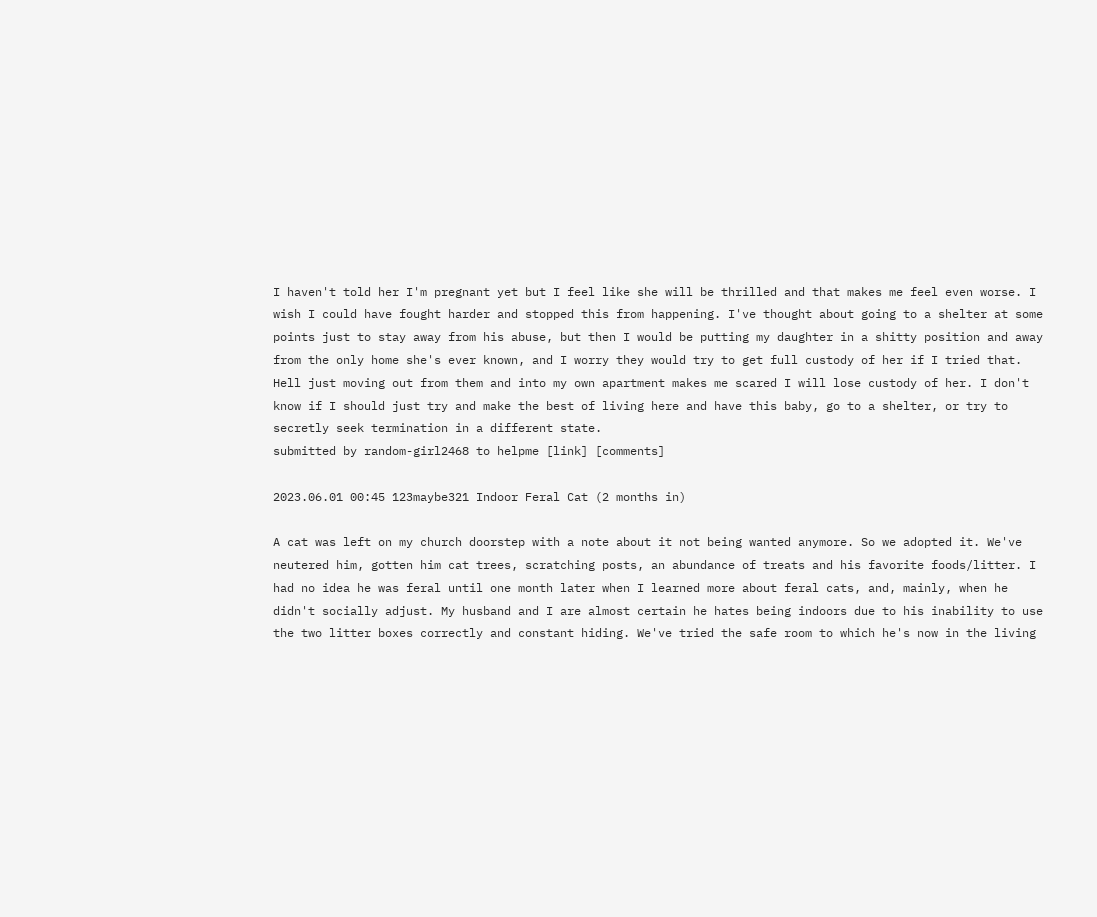I haven't told her I'm pregnant yet but I feel like she will be thrilled and that makes me feel even worse. I wish I could have fought harder and stopped this from happening. I've thought about going to a shelter at some points just to stay away from his abuse, but then I would be putting my daughter in a shitty position and away from the only home she's ever known, and I worry they would try to get full custody of her if I tried that. Hell just moving out from them and into my own apartment makes me scared I will lose custody of her. I don't know if I should just try and make the best of living here and have this baby, go to a shelter, or try to secretly seek termination in a different state.
submitted by random-girl2468 to helpme [link] [comments]

2023.06.01 00:45 123maybe321 Indoor Feral Cat (2 months in)

A cat was left on my church doorstep with a note about it not being wanted anymore. So we adopted it. We've neutered him, gotten him cat trees, scratching posts, an abundance of treats and his favorite foods/litter. I had no idea he was feral until one month later when I learned more about feral cats, and, mainly, when he didn't socially adjust. My husband and I are almost certain he hates being indoors due to his inability to use the two litter boxes correctly and constant hiding. We've tried the safe room to which he's now in the living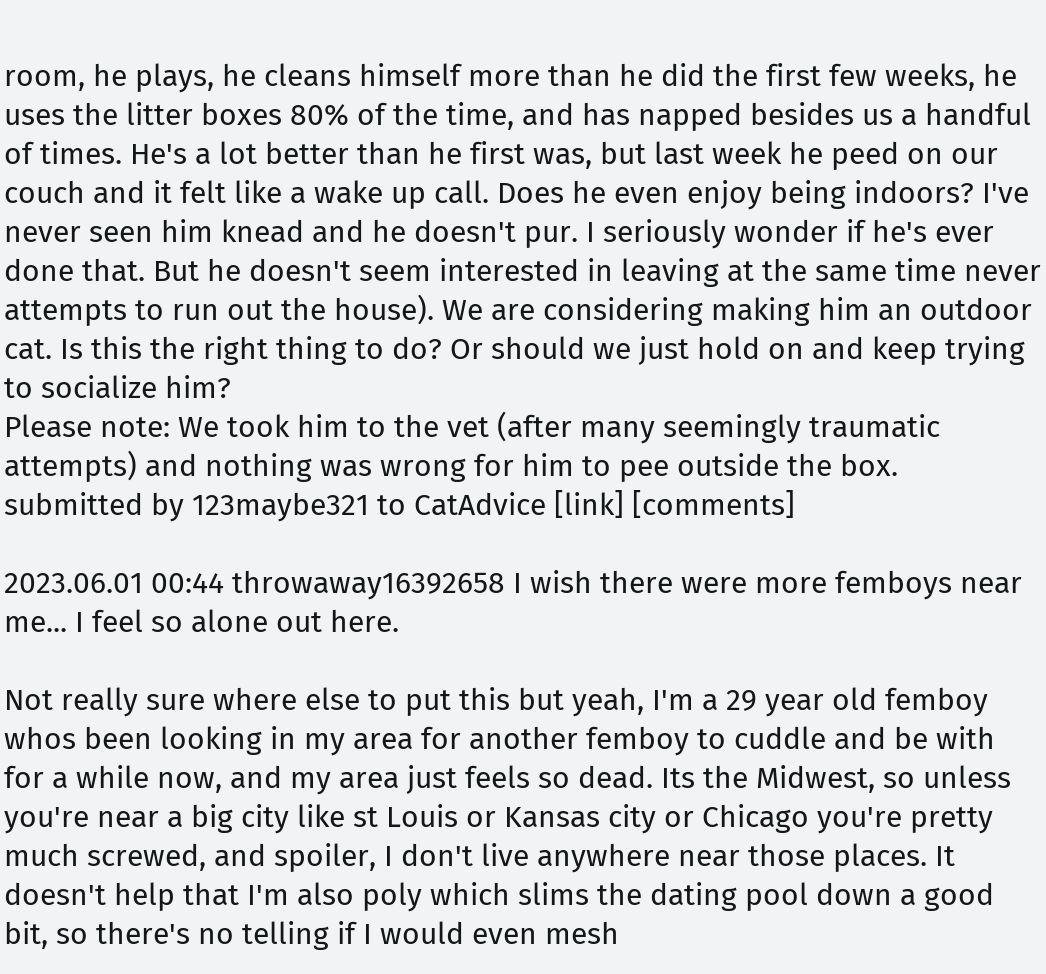room, he plays, he cleans himself more than he did the first few weeks, he uses the litter boxes 80% of the time, and has napped besides us a handful of times. He's a lot better than he first was, but last week he peed on our couch and it felt like a wake up call. Does he even enjoy being indoors? I've never seen him knead and he doesn't pur. I seriously wonder if he's ever done that. But he doesn't seem interested in leaving at the same time never attempts to run out the house). We are considering making him an outdoor cat. Is this the right thing to do? Or should we just hold on and keep trying to socialize him?
Please note: We took him to the vet (after many seemingly traumatic attempts) and nothing was wrong for him to pee outside the box.
submitted by 123maybe321 to CatAdvice [link] [comments]

2023.06.01 00:44 throwaway16392658 I wish there were more femboys near me... I feel so alone out here.

Not really sure where else to put this but yeah, I'm a 29 year old femboy whos been looking in my area for another femboy to cuddle and be with for a while now, and my area just feels so dead. Its the Midwest, so unless you're near a big city like st Louis or Kansas city or Chicago you're pretty much screwed, and spoiler, I don't live anywhere near those places. It doesn't help that I'm also poly which slims the dating pool down a good bit, so there's no telling if I would even mesh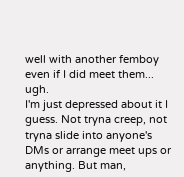well with another femboy even if I did meet them... ugh.
I'm just depressed about it I guess. Not tryna creep, not tryna slide into anyone's DMs or arrange meet ups or anything. But man,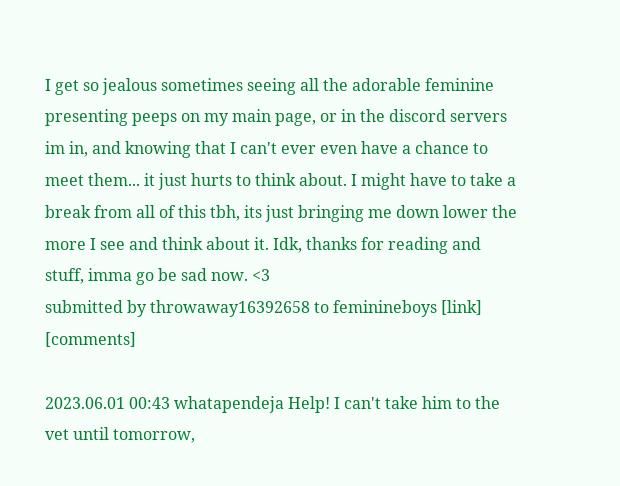I get so jealous sometimes seeing all the adorable feminine presenting peeps on my main page, or in the discord servers im in, and knowing that I can't ever even have a chance to meet them... it just hurts to think about. I might have to take a break from all of this tbh, its just bringing me down lower the more I see and think about it. Idk, thanks for reading and stuff, imma go be sad now. <3
submitted by throwaway16392658 to feminineboys [link] [comments]

2023.06.01 00:43 whatapendeja Help! I can't take him to the vet until tomorrow,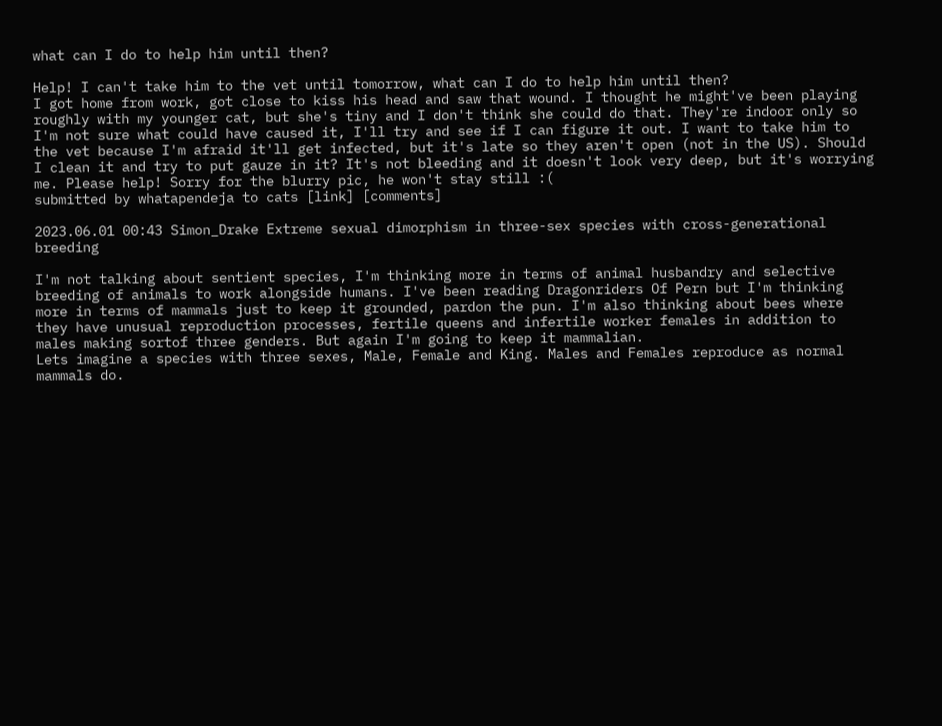what can I do to help him until then?

Help! I can't take him to the vet until tomorrow, what can I do to help him until then?
I got home from work, got close to kiss his head and saw that wound. I thought he might've been playing roughly with my younger cat, but she's tiny and I don't think she could do that. They're indoor only so I'm not sure what could have caused it, I'll try and see if I can figure it out. I want to take him to the vet because I'm afraid it'll get infected, but it's late so they aren't open (not in the US). Should I clean it and try to put gauze in it? It's not bleeding and it doesn't look very deep, but it's worrying me. Please help! Sorry for the blurry pic, he won't stay still :(
submitted by whatapendeja to cats [link] [comments]

2023.06.01 00:43 Simon_Drake Extreme sexual dimorphism in three-sex species with cross-generational breeding

I'm not talking about sentient species, I'm thinking more in terms of animal husbandry and selective breeding of animals to work alongside humans. I've been reading Dragonriders Of Pern but I'm thinking more in terms of mammals just to keep it grounded, pardon the pun. I'm also thinking about bees where they have unusual reproduction processes, fertile queens and infertile worker females in addition to males making sortof three genders. But again I'm going to keep it mammalian.
Lets imagine a species with three sexes, Male, Female and King. Males and Females reproduce as normal mammals do.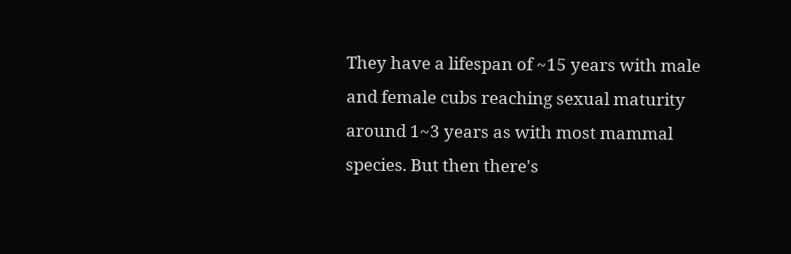They have a lifespan of ~15 years with male and female cubs reaching sexual maturity around 1~3 years as with most mammal species. But then there's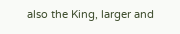also the King, larger and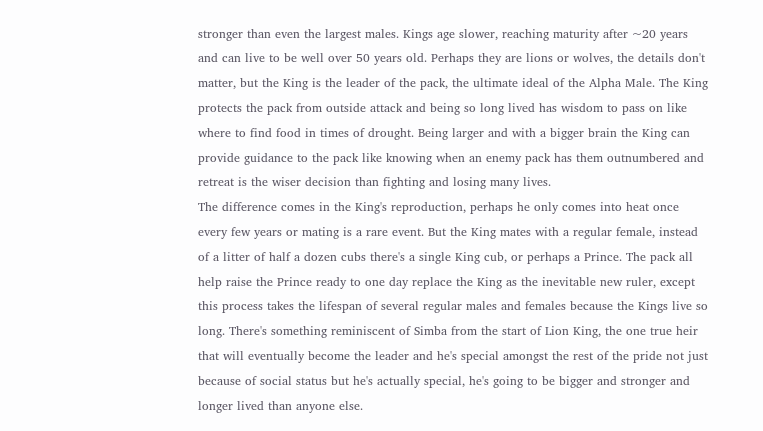stronger than even the largest males. Kings age slower, reaching maturity after ~20 years and can live to be well over 50 years old. Perhaps they are lions or wolves, the details don't matter, but the King is the leader of the pack, the ultimate ideal of the Alpha Male. The King protects the pack from outside attack and being so long lived has wisdom to pass on like where to find food in times of drought. Being larger and with a bigger brain the King can provide guidance to the pack like knowing when an enemy pack has them outnumbered and retreat is the wiser decision than fighting and losing many lives.
The difference comes in the King's reproduction, perhaps he only comes into heat once every few years or mating is a rare event. But the King mates with a regular female, instead of a litter of half a dozen cubs there's a single King cub, or perhaps a Prince. The pack all help raise the Prince ready to one day replace the King as the inevitable new ruler, except this process takes the lifespan of several regular males and females because the Kings live so long. There's something reminiscent of Simba from the start of Lion King, the one true heir that will eventually become the leader and he's special amongst the rest of the pride not just because of social status but he's actually special, he's going to be bigger and stronger and longer lived than anyone else.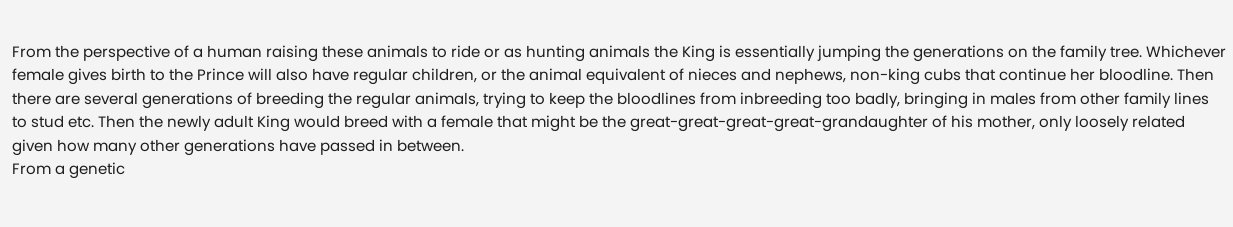From the perspective of a human raising these animals to ride or as hunting animals the King is essentially jumping the generations on the family tree. Whichever female gives birth to the Prince will also have regular children, or the animal equivalent of nieces and nephews, non-king cubs that continue her bloodline. Then there are several generations of breeding the regular animals, trying to keep the bloodlines from inbreeding too badly, bringing in males from other family lines to stud etc. Then the newly adult King would breed with a female that might be the great-great-great-great-grandaughter of his mother, only loosely related given how many other generations have passed in between.
From a genetic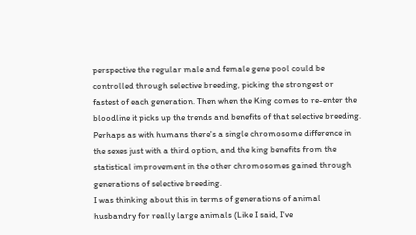perspective the regular male and female gene pool could be controlled through selective breeding, picking the strongest or fastest of each generation. Then when the King comes to re-enter the bloodline it picks up the trends and benefits of that selective breeding. Perhaps as with humans there's a single chromosome difference in the sexes just with a third option, and the king benefits from the statistical improvement in the other chromosomes gained through generations of selective breeding.
I was thinking about this in terms of generations of animal husbandry for really large animals (Like I said, I've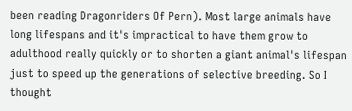been reading Dragonriders Of Pern). Most large animals have long lifespans and it's impractical to have them grow to adulthood really quickly or to shorten a giant animal's lifespan just to speed up the generations of selective breeding. So I thought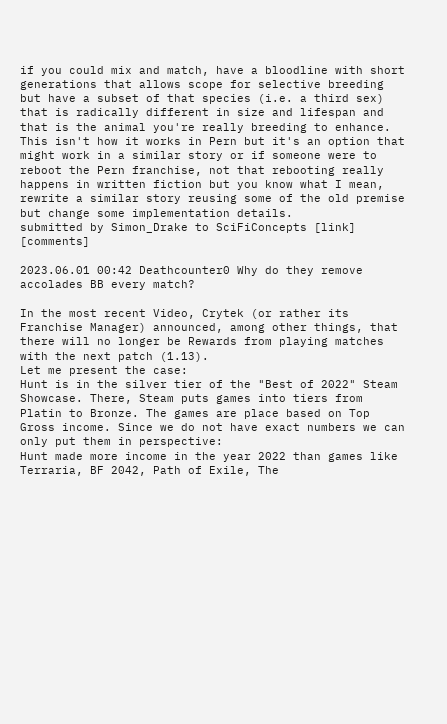if you could mix and match, have a bloodline with short generations that allows scope for selective breeding but have a subset of that species (i.e. a third sex) that is radically different in size and lifespan and that is the animal you're really breeding to enhance. This isn't how it works in Pern but it's an option that might work in a similar story or if someone were to reboot the Pern franchise, not that rebooting really happens in written fiction but you know what I mean, rewrite a similar story reusing some of the old premise but change some implementation details.
submitted by Simon_Drake to SciFiConcepts [link] [comments]

2023.06.01 00:42 Deathcounter0 Why do they remove accolades BB every match?

In the most recent Video, Crytek (or rather its Franchise Manager) announced, among other things, that there will no longer be Rewards from playing matches with the next patch (1.13).
Let me present the case:
Hunt is in the silver tier of the "Best of 2022" Steam Showcase. There, Steam puts games into tiers from Platin to Bronze. The games are place based on Top Gross income. Since we do not have exact numbers we can only put them in perspective:
Hunt made more income in the year 2022 than games like Terraria, BF 2042, Path of Exile, The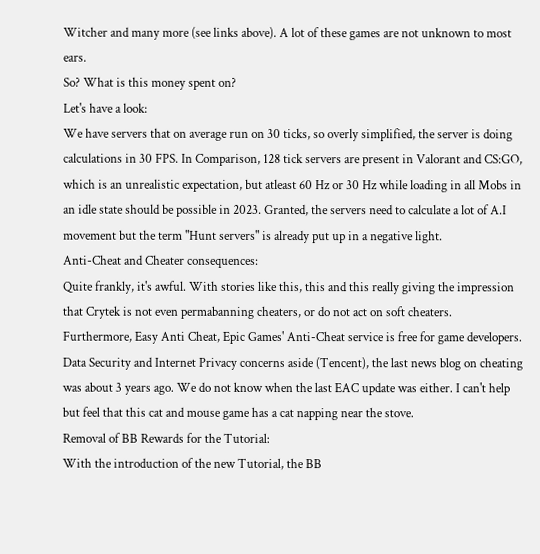Witcher and many more (see links above). A lot of these games are not unknown to most ears.
So? What is this money spent on?
Let's have a look:
We have servers that on average run on 30 ticks, so overly simplified, the server is doing calculations in 30 FPS. In Comparison, 128 tick servers are present in Valorant and CS:GO, which is an unrealistic expectation, but atleast 60 Hz or 30 Hz while loading in all Mobs in an idle state should be possible in 2023. Granted, the servers need to calculate a lot of A.I movement but the term "Hunt servers" is already put up in a negative light.
Anti-Cheat and Cheater consequences:
Quite frankly, it's awful. With stories like this, this and this really giving the impression that Crytek is not even permabanning cheaters, or do not act on soft cheaters.
Furthermore, Easy Anti Cheat, Epic Games' Anti-Cheat service is free for game developers. Data Security and Internet Privacy concerns aside (Tencent), the last news blog on cheating was about 3 years ago. We do not know when the last EAC update was either. I can't help but feel that this cat and mouse game has a cat napping near the stove.
Removal of BB Rewards for the Tutorial:
With the introduction of the new Tutorial, the BB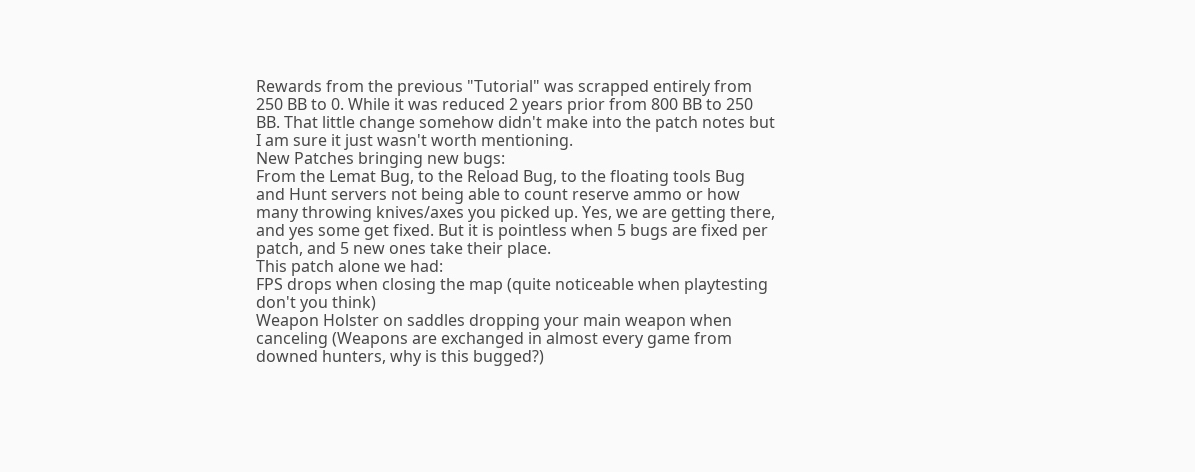Rewards from the previous "Tutorial" was scrapped entirely from 250 BB to 0. While it was reduced 2 years prior from 800 BB to 250 BB. That little change somehow didn't make into the patch notes but I am sure it just wasn't worth mentioning.
New Patches bringing new bugs:
From the Lemat Bug, to the Reload Bug, to the floating tools Bug and Hunt servers not being able to count reserve ammo or how many throwing knives/axes you picked up. Yes, we are getting there, and yes some get fixed. But it is pointless when 5 bugs are fixed per patch, and 5 new ones take their place.
This patch alone we had:
FPS drops when closing the map (quite noticeable when playtesting don't you think)
Weapon Holster on saddles dropping your main weapon when canceling (Weapons are exchanged in almost every game from downed hunters, why is this bugged?)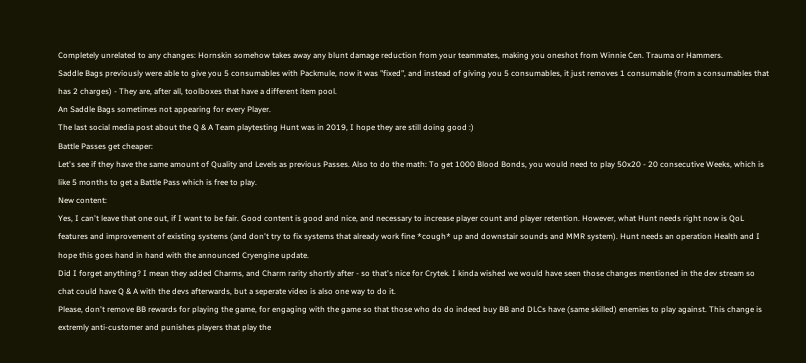Completely unrelated to any changes: Hornskin somehow takes away any blunt damage reduction from your teammates, making you oneshot from Winnie Cen. Trauma or Hammers.
Saddle Bags previously were able to give you 5 consumables with Packmule, now it was "fixed", and instead of giving you 5 consumables, it just removes 1 consumable (from a consumables that has 2 charges) - They are, after all, toolboxes that have a different item pool.
An Saddle Bags sometimes not appearing for every Player.
The last social media post about the Q & A Team playtesting Hunt was in 2019, I hope they are still doing good :)
Battle Passes get cheaper:
Let's see if they have the same amount of Quality and Levels as previous Passes. Also to do the math: To get 1000 Blood Bonds, you would need to play 50x20 - 20 consecutive Weeks, which is like 5 months to get a Battle Pass which is free to play.
New content:
Yes, I can't leave that one out, if I want to be fair. Good content is good and nice, and necessary to increase player count and player retention. However, what Hunt needs right now is QoL features and improvement of existing systems (and don't try to fix systems that already work fine *cough* up and downstair sounds and MMR system). Hunt needs an operation Health and I hope this goes hand in hand with the announced Cryengine update.
Did I forget anything? I mean they added Charms, and Charm rarity shortly after - so that's nice for Crytek. I kinda wished we would have seen those changes mentioned in the dev stream so chat could have Q & A with the devs afterwards, but a seperate video is also one way to do it.
Please, don't remove BB rewards for playing the game, for engaging with the game so that those who do do indeed buy BB and DLCs have (same skilled) enemies to play against. This change is extremly anti-customer and punishes players that play the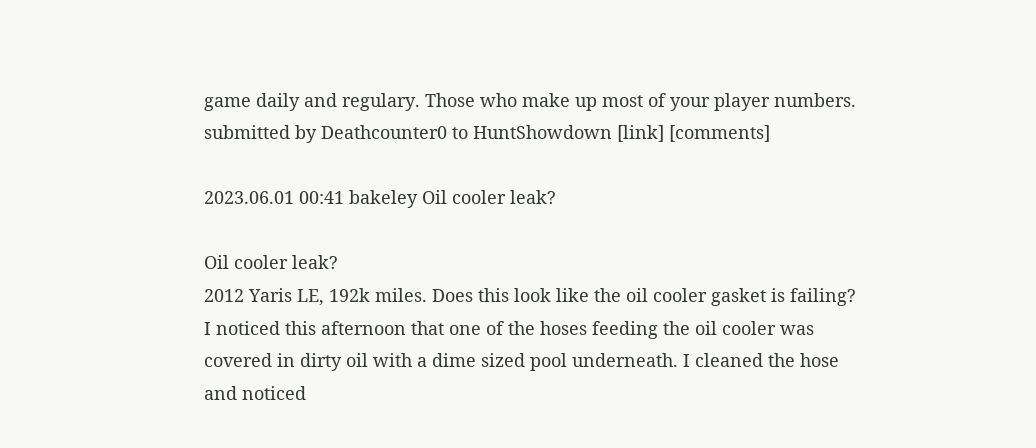game daily and regulary. Those who make up most of your player numbers.
submitted by Deathcounter0 to HuntShowdown [link] [comments]

2023.06.01 00:41 bakeley Oil cooler leak?

Oil cooler leak?
2012 Yaris LE, 192k miles. Does this look like the oil cooler gasket is failing? I noticed this afternoon that one of the hoses feeding the oil cooler was covered in dirty oil with a dime sized pool underneath. I cleaned the hose and noticed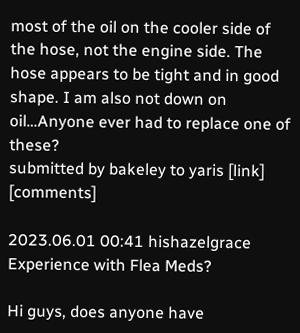most of the oil on the cooler side of the hose, not the engine side. The hose appears to be tight and in good shape. I am also not down on oil…Anyone ever had to replace one of these?
submitted by bakeley to yaris [link] [comments]

2023.06.01 00:41 hishazelgrace Experience with Flea Meds?

Hi guys, does anyone have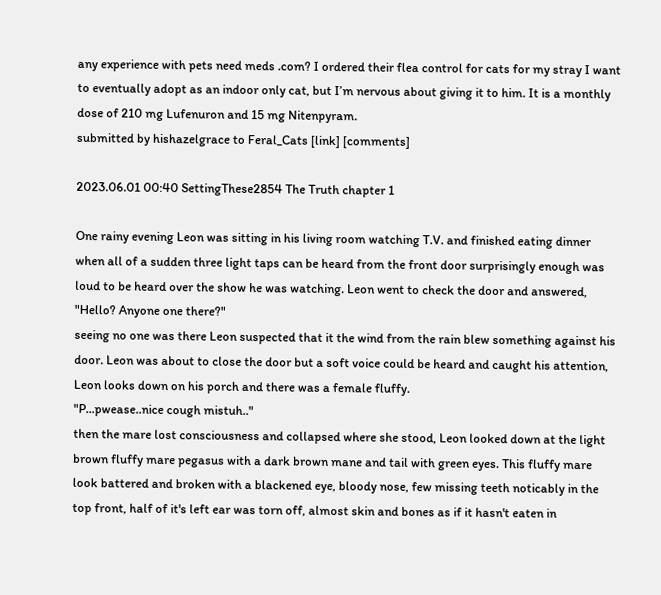any experience with pets need meds .com? I ordered their flea control for cats for my stray I want to eventually adopt as an indoor only cat, but I’m nervous about giving it to him. It is a monthly dose of 210 mg Lufenuron and 15 mg Nitenpyram.
submitted by hishazelgrace to Feral_Cats [link] [comments]

2023.06.01 00:40 SettingThese2854 The Truth chapter 1

One rainy evening Leon was sitting in his living room watching T.V. and finished eating dinner when all of a sudden three light taps can be heard from the front door surprisingly enough was loud to be heard over the show he was watching. Leon went to check the door and answered,
"Hello? Anyone one there?"
seeing no one was there Leon suspected that it the wind from the rain blew something against his door. Leon was about to close the door but a soft voice could be heard and caught his attention, Leon looks down on his porch and there was a female fluffy.
"P...pwease..nice cough mistuh.."
then the mare lost consciousness and collapsed where she stood, Leon looked down at the light brown fluffy mare pegasus with a dark brown mane and tail with green eyes. This fluffy mare look battered and broken with a blackened eye, bloody nose, few missing teeth noticably in the top front, half of it's left ear was torn off, almost skin and bones as if it hasn't eaten in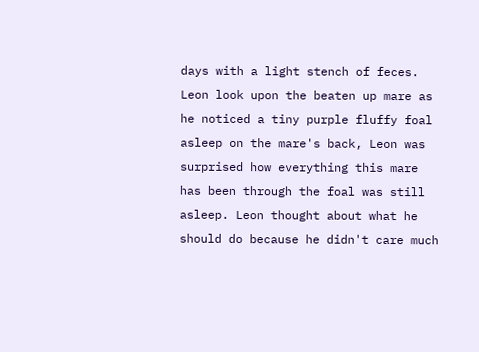days with a light stench of feces.
Leon look upon the beaten up mare as he noticed a tiny purple fluffy foal asleep on the mare's back, Leon was surprised how everything this mare has been through the foal was still asleep. Leon thought about what he should do because he didn't care much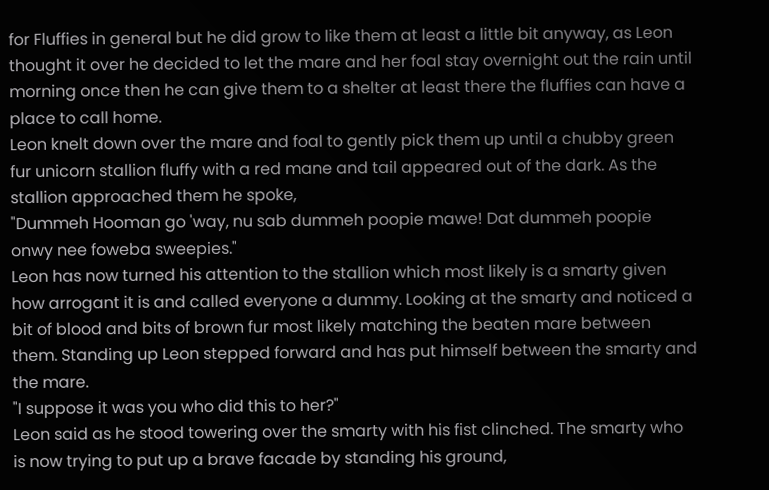for Fluffies in general but he did grow to like them at least a little bit anyway, as Leon thought it over he decided to let the mare and her foal stay overnight out the rain until morning once then he can give them to a shelter at least there the fluffies can have a place to call home.
Leon knelt down over the mare and foal to gently pick them up until a chubby green fur unicorn stallion fluffy with a red mane and tail appeared out of the dark. As the stallion approached them he spoke,
"Dummeh Hooman go 'way, nu sab dummeh poopie mawe! Dat dummeh poopie onwy nee foweba sweepies."
Leon has now turned his attention to the stallion which most likely is a smarty given how arrogant it is and called everyone a dummy. Looking at the smarty and noticed a bit of blood and bits of brown fur most likely matching the beaten mare between them. Standing up Leon stepped forward and has put himself between the smarty and the mare.
"I suppose it was you who did this to her?"
Leon said as he stood towering over the smarty with his fist clinched. The smarty who is now trying to put up a brave facade by standing his ground,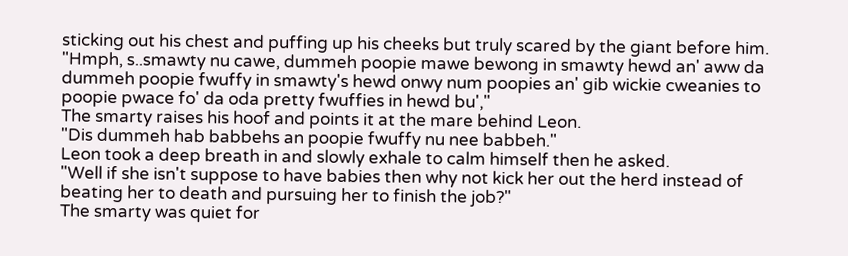sticking out his chest and puffing up his cheeks but truly scared by the giant before him.
"Hmph, s..smawty nu cawe, dummeh poopie mawe bewong in smawty hewd an' aww da dummeh poopie fwuffy in smawty's hewd onwy num poopies an' gib wickie cweanies to poopie pwace fo' da oda pretty fwuffies in hewd bu',"
The smarty raises his hoof and points it at the mare behind Leon.
"Dis dummeh hab babbehs an poopie fwuffy nu nee babbeh."
Leon took a deep breath in and slowly exhale to calm himself then he asked.
"Well if she isn't suppose to have babies then why not kick her out the herd instead of beating her to death and pursuing her to finish the job?"
The smarty was quiet for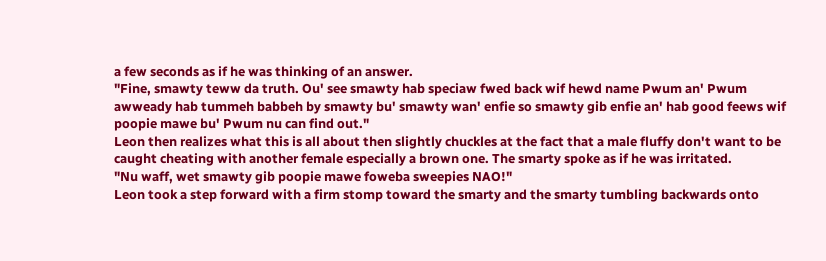a few seconds as if he was thinking of an answer.
"Fine, smawty teww da truth. Ou' see smawty hab speciaw fwed back wif hewd name Pwum an' Pwum awweady hab tummeh babbeh by smawty bu' smawty wan' enfie so smawty gib enfie an' hab good feews wif poopie mawe bu' Pwum nu can find out."
Leon then realizes what this is all about then slightly chuckles at the fact that a male fluffy don't want to be caught cheating with another female especially a brown one. The smarty spoke as if he was irritated.
"Nu waff, wet smawty gib poopie mawe foweba sweepies NAO!"
Leon took a step forward with a firm stomp toward the smarty and the smarty tumbling backwards onto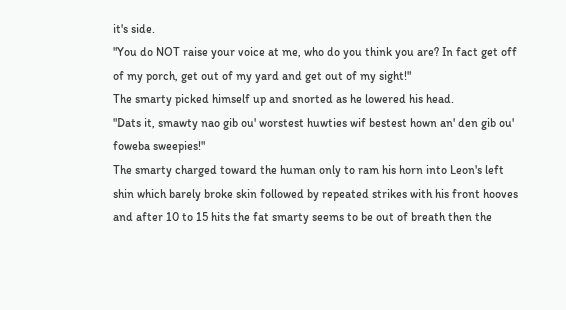it's side.
"You do NOT raise your voice at me, who do you think you are? In fact get off of my porch, get out of my yard and get out of my sight!"
The smarty picked himself up and snorted as he lowered his head.
"Dats it, smawty nao gib ou' worstest huwties wif bestest hown an' den gib ou' foweba sweepies!"
The smarty charged toward the human only to ram his horn into Leon's left shin which barely broke skin followed by repeated strikes with his front hooves and after 10 to 15 hits the fat smarty seems to be out of breath then the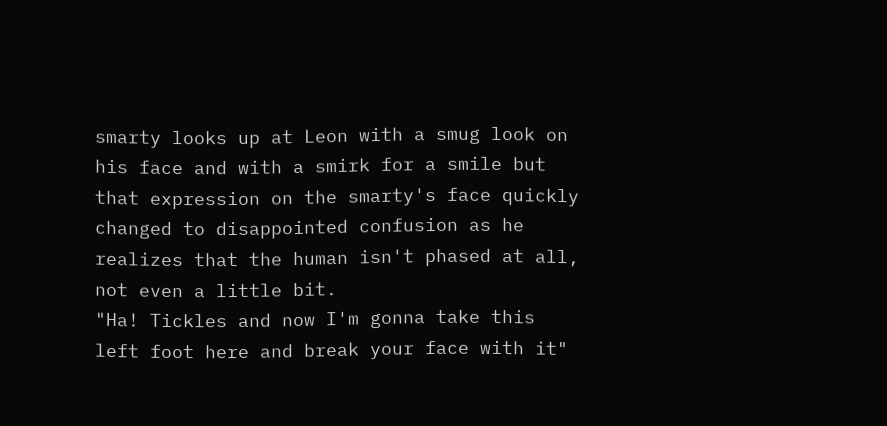smarty looks up at Leon with a smug look on his face and with a smirk for a smile but that expression on the smarty's face quickly changed to disappointed confusion as he realizes that the human isn't phased at all, not even a little bit.
"Ha! Tickles and now I'm gonna take this left foot here and break your face with it"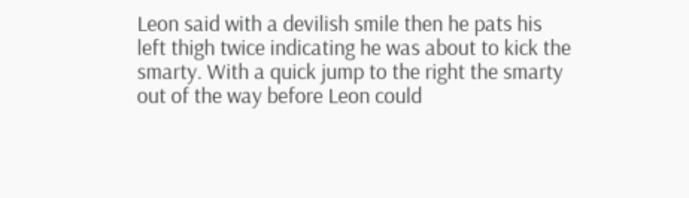Leon said with a devilish smile then he pats his left thigh twice indicating he was about to kick the smarty. With a quick jump to the right the smarty out of the way before Leon could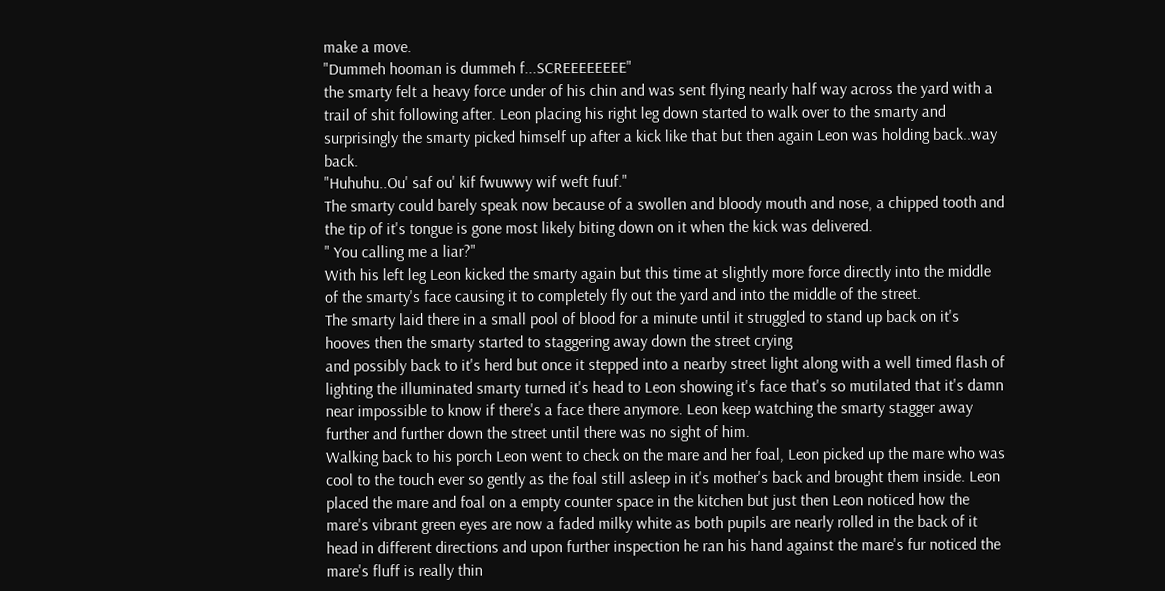make a move.
"Dummeh hooman is dummeh f...SCREEEEEEEE"
the smarty felt a heavy force under of his chin and was sent flying nearly half way across the yard with a trail of shit following after. Leon placing his right leg down started to walk over to the smarty and surprisingly the smarty picked himself up after a kick like that but then again Leon was holding back..way back.
"Huhuhu..Ou' saf ou' kif fwuwwy wif weft fuuf."
The smarty could barely speak now because of a swollen and bloody mouth and nose, a chipped tooth and the tip of it's tongue is gone most likely biting down on it when the kick was delivered.
" You calling me a liar?"
With his left leg Leon kicked the smarty again but this time at slightly more force directly into the middle of the smarty's face causing it to completely fly out the yard and into the middle of the street.
The smarty laid there in a small pool of blood for a minute until it struggled to stand up back on it's hooves then the smarty started to staggering away down the street crying
and possibly back to it's herd but once it stepped into a nearby street light along with a well timed flash of lighting the illuminated smarty turned it's head to Leon showing it's face that's so mutilated that it's damn near impossible to know if there's a face there anymore. Leon keep watching the smarty stagger away further and further down the street until there was no sight of him.
Walking back to his porch Leon went to check on the mare and her foal, Leon picked up the mare who was cool to the touch ever so gently as the foal still asleep in it's mother's back and brought them inside. Leon placed the mare and foal on a empty counter space in the kitchen but just then Leon noticed how the mare's vibrant green eyes are now a faded milky white as both pupils are nearly rolled in the back of it head in different directions and upon further inspection he ran his hand against the mare's fur noticed the mare's fluff is really thin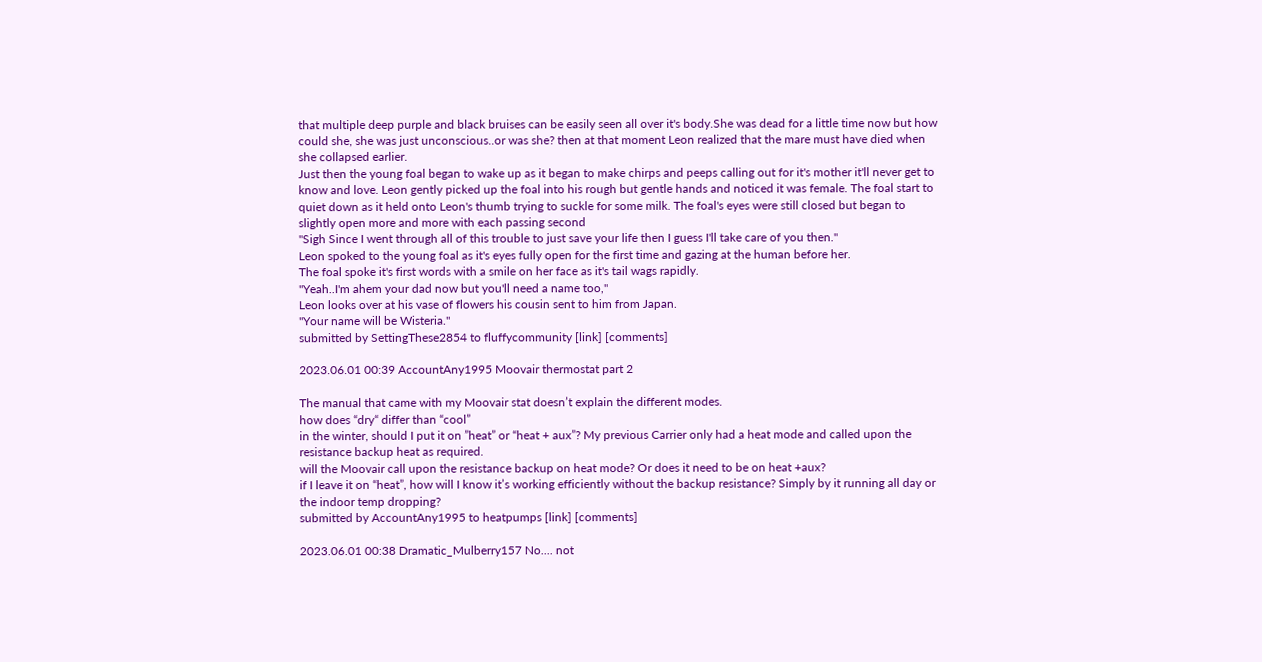that multiple deep purple and black bruises can be easily seen all over it's body.She was dead for a little time now but how could she, she was just unconscious..or was she? then at that moment Leon realized that the mare must have died when she collapsed earlier.
Just then the young foal began to wake up as it began to make chirps and peeps calling out for it's mother it'll never get to know and love. Leon gently picked up the foal into his rough but gentle hands and noticed it was female. The foal start to quiet down as it held onto Leon's thumb trying to suckle for some milk. The foal's eyes were still closed but began to slightly open more and more with each passing second
"Sigh Since I went through all of this trouble to just save your life then I guess I'll take care of you then."
Leon spoked to the young foal as it's eyes fully open for the first time and gazing at the human before her.
The foal spoke it's first words with a smile on her face as it's tail wags rapidly.
"Yeah..I'm ahem your dad now but you'll need a name too,"
Leon looks over at his vase of flowers his cousin sent to him from Japan.
"Your name will be Wisteria."
submitted by SettingThese2854 to fluffycommunity [link] [comments]

2023.06.01 00:39 AccountAny1995 Moovair thermostat part 2

The manual that came with my Moovair stat doesn’t explain the different modes.
how does “dry“ differ than “cool”
in the winter, should I put it on ”heat” or “heat + aux”? My previous Carrier only had a heat mode and called upon the resistance backup heat as required.
will the Moovair call upon the resistance backup on heat mode? Or does it need to be on heat +aux?
if I leave it on “heat”, how will I know it’s working efficiently without the backup resistance? Simply by it running all day or the indoor temp dropping?
submitted by AccountAny1995 to heatpumps [link] [comments]

2023.06.01 00:38 Dramatic_Mulberry157 No.... not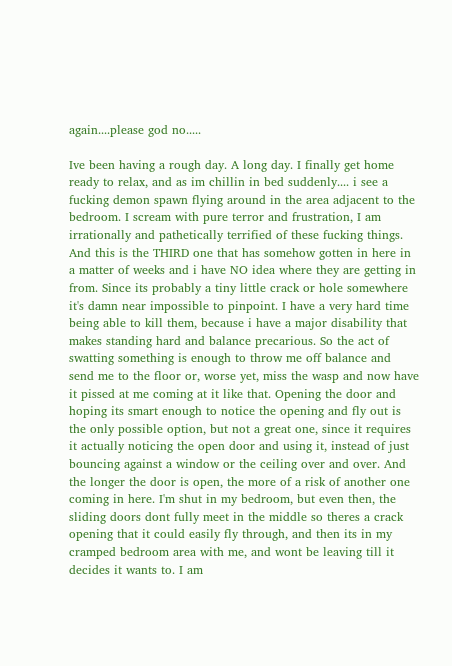again....please god no.....

Ive been having a rough day. A long day. I finally get home ready to relax, and as im chillin in bed suddenly.... i see a fucking demon spawn flying around in the area adjacent to the bedroom. I scream with pure terror and frustration, I am irrationally and pathetically terrified of these fucking things. And this is the THIRD one that has somehow gotten in here in a matter of weeks and i have NO idea where they are getting in from. Since its probably a tiny little crack or hole somewhere it's damn near impossible to pinpoint. I have a very hard time being able to kill them, because i have a major disability that makes standing hard and balance precarious. So the act of swatting something is enough to throw me off balance and send me to the floor or, worse yet, miss the wasp and now have it pissed at me coming at it like that. Opening the door and hoping its smart enough to notice the opening and fly out is the only possible option, but not a great one, since it requires it actually noticing the open door and using it, instead of just bouncing against a window or the ceiling over and over. And the longer the door is open, the more of a risk of another one coming in here. I'm shut in my bedroom, but even then, the sliding doors dont fully meet in the middle so theres a crack opening that it could easily fly through, and then its in my cramped bedroom area with me, and wont be leaving till it decides it wants to. I am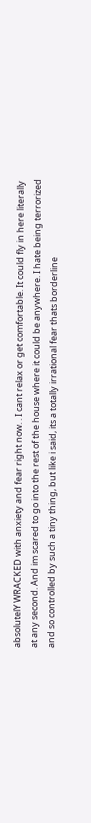absolutelY WRACKED with anxiety and fear right now. . I cant relax or get comfortable. It could fly in here literally at any second. And im scared to go into the rest of the house where it could be anywhere. I hate being terrorized and so controlled by such a tiny thing, but like i said, its a totally irrational fear thats borderline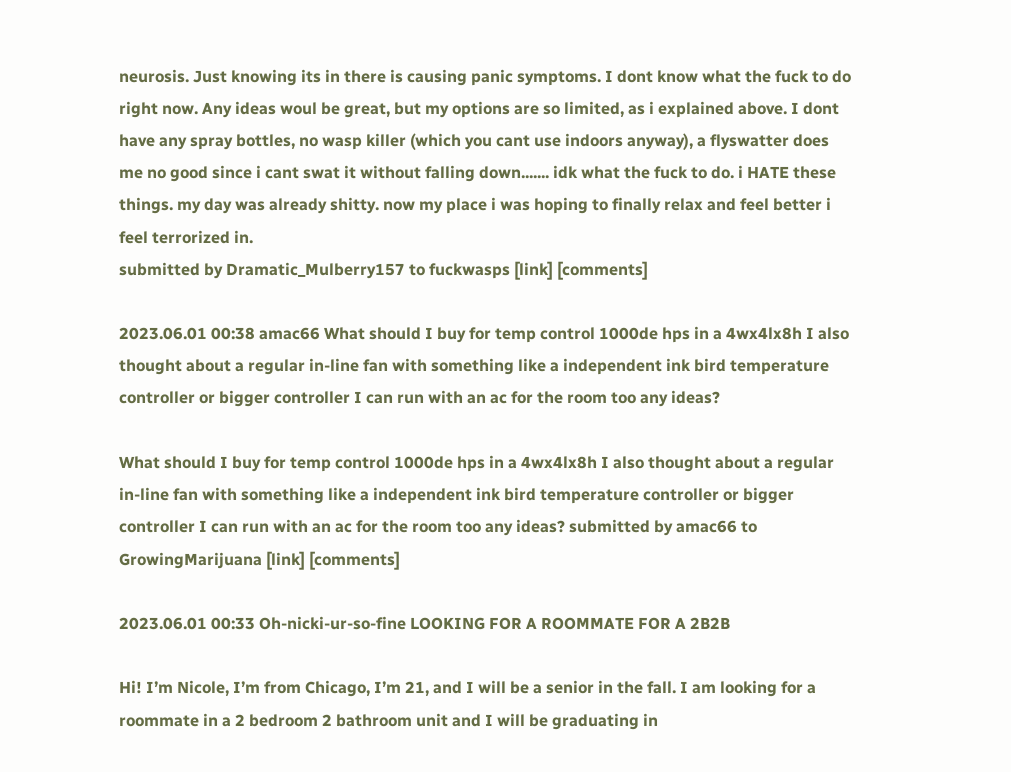neurosis. Just knowing its in there is causing panic symptoms. I dont know what the fuck to do right now. Any ideas woul be great, but my options are so limited, as i explained above. I dont have any spray bottles, no wasp killer (which you cant use indoors anyway), a flyswatter does me no good since i cant swat it without falling down....... idk what the fuck to do. i HATE these things. my day was already shitty. now my place i was hoping to finally relax and feel better i feel terrorized in.
submitted by Dramatic_Mulberry157 to fuckwasps [link] [comments]

2023.06.01 00:38 amac66 What should I buy for temp control 1000de hps in a 4wx4lx8h I also thought about a regular in-line fan with something like a independent ink bird temperature controller or bigger controller I can run with an ac for the room too any ideas?

What should I buy for temp control 1000de hps in a 4wx4lx8h I also thought about a regular in-line fan with something like a independent ink bird temperature controller or bigger controller I can run with an ac for the room too any ideas? submitted by amac66 to GrowingMarijuana [link] [comments]

2023.06.01 00:33 Oh-nicki-ur-so-fine LOOKING FOR A ROOMMATE FOR A 2B2B

Hi! I’m Nicole, I’m from Chicago, I’m 21, and I will be a senior in the fall. I am looking for a roommate in a 2 bedroom 2 bathroom unit and I will be graduating in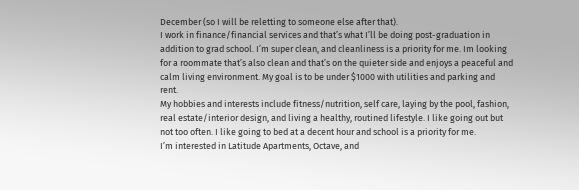December (so I will be reletting to someone else after that).
I work in finance/financial services and that’s what I’ll be doing post-graduation in addition to grad school. I’m super clean, and cleanliness is a priority for me. Im looking for a roommate that’s also clean and that’s on the quieter side and enjoys a peaceful and calm living environment. My goal is to be under $1000 with utilities and parking and rent.
My hobbies and interests include fitness/nutrition, self care, laying by the pool, fashion, real estate/interior design, and living a healthy, routined lifestyle. I like going out but not too often. I like going to bed at a decent hour and school is a priority for me.
I’m interested in Latitude Apartments, Octave, and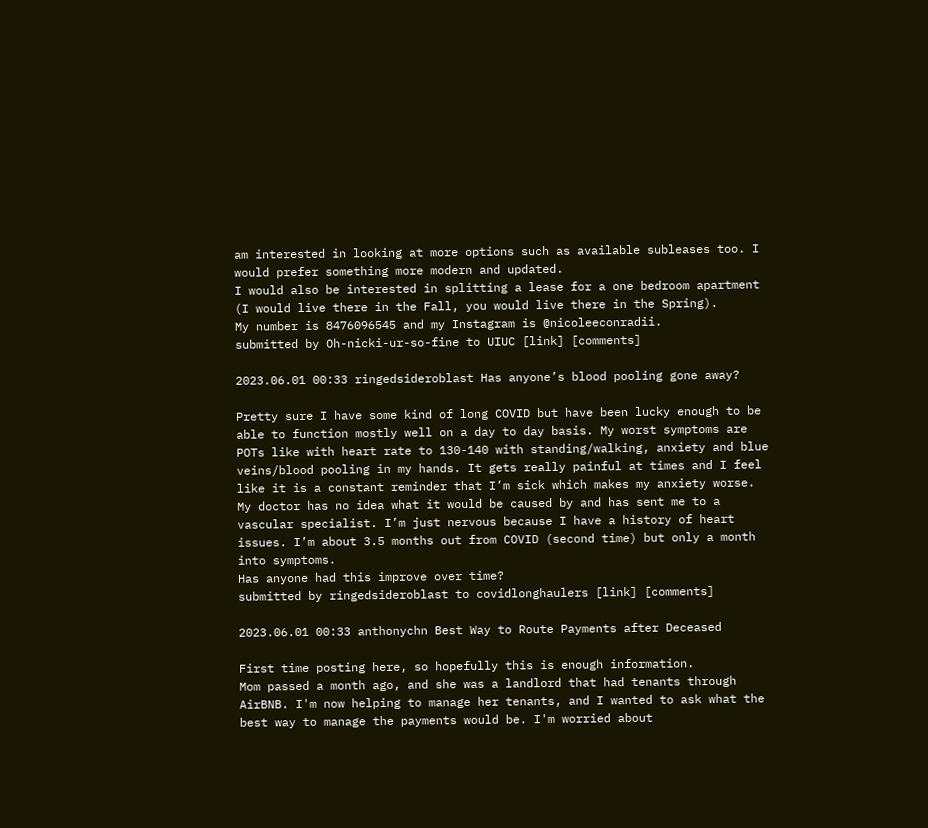am interested in looking at more options such as available subleases too. I would prefer something more modern and updated.
I would also be interested in splitting a lease for a one bedroom apartment (I would live there in the Fall, you would live there in the Spring).
My number is 8476096545 and my Instagram is @nicoleeconradii.
submitted by Oh-nicki-ur-so-fine to UIUC [link] [comments]

2023.06.01 00:33 ringedsideroblast Has anyone’s blood pooling gone away?

Pretty sure I have some kind of long COVID but have been lucky enough to be able to function mostly well on a day to day basis. My worst symptoms are POTs like with heart rate to 130-140 with standing/walking, anxiety and blue veins/blood pooling in my hands. It gets really painful at times and I feel like it is a constant reminder that I’m sick which makes my anxiety worse. My doctor has no idea what it would be caused by and has sent me to a vascular specialist. I’m just nervous because I have a history of heart issues. I’m about 3.5 months out from COVID (second time) but only a month into symptoms.
Has anyone had this improve over time?
submitted by ringedsideroblast to covidlonghaulers [link] [comments]

2023.06.01 00:33 anthonychn Best Way to Route Payments after Deceased

First time posting here, so hopefully this is enough information.
Mom passed a month ago, and she was a landlord that had tenants through AirBNB. I'm now helping to manage her tenants, and I wanted to ask what the best way to manage the payments would be. I'm worried about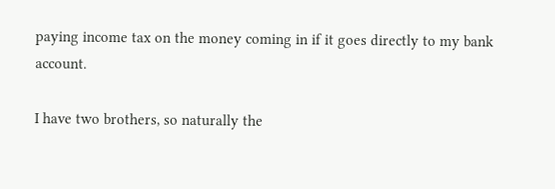paying income tax on the money coming in if it goes directly to my bank account.

I have two brothers, so naturally the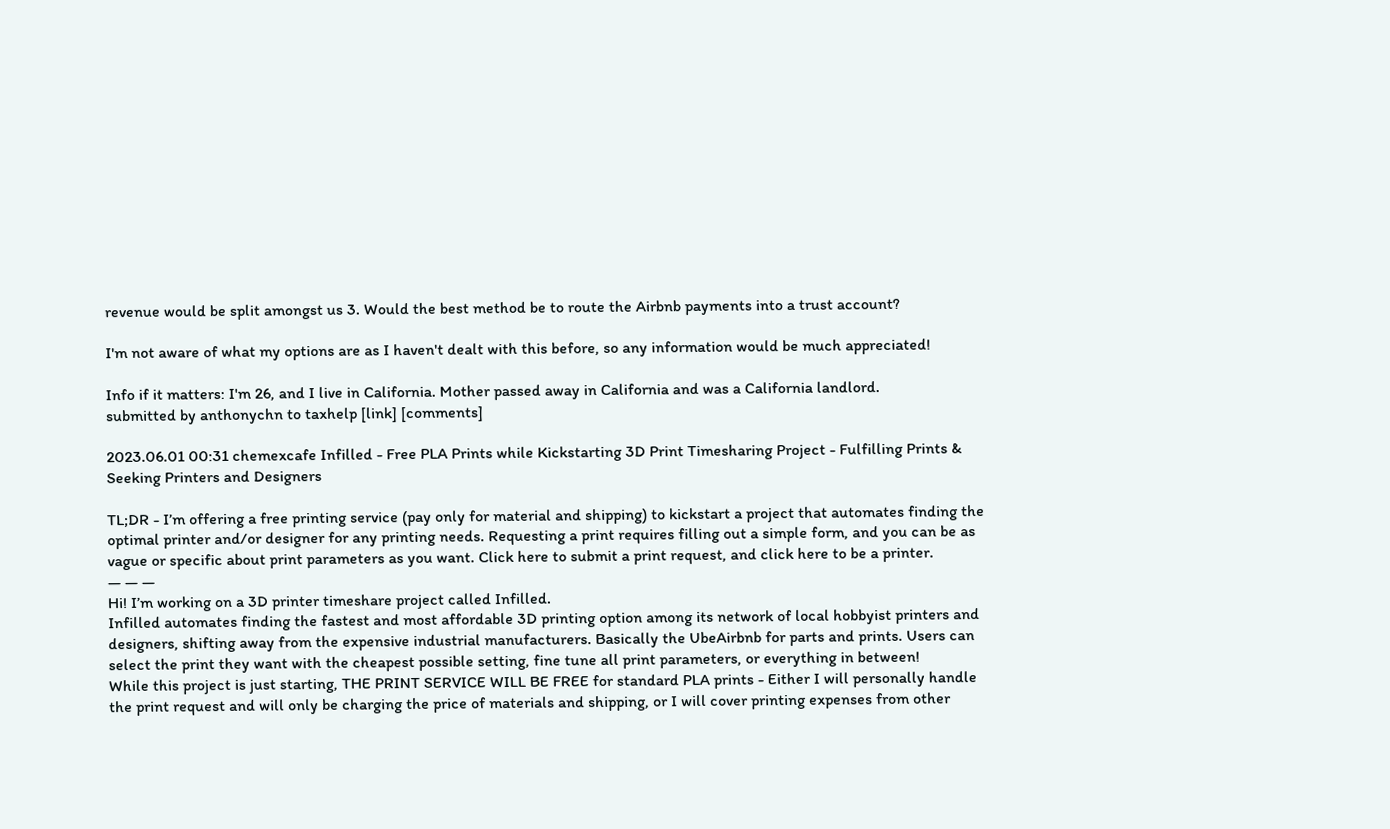revenue would be split amongst us 3. Would the best method be to route the Airbnb payments into a trust account?

I'm not aware of what my options are as I haven't dealt with this before, so any information would be much appreciated!

Info if it matters: I'm 26, and I live in California. Mother passed away in California and was a California landlord.
submitted by anthonychn to taxhelp [link] [comments]

2023.06.01 00:31 chemexcafe Infilled - Free PLA Prints while Kickstarting 3D Print Timesharing Project - Fulfilling Prints & Seeking Printers and Designers

TL;DR - I’m offering a free printing service (pay only for material and shipping) to kickstart a project that automates finding the optimal printer and/or designer for any printing needs. Requesting a print requires filling out a simple form, and you can be as vague or specific about print parameters as you want. Click here to submit a print request, and click here to be a printer.
— — —
Hi! I’m working on a 3D printer timeshare project called Infilled.
Infilled automates finding the fastest and most affordable 3D printing option among its network of local hobbyist printers and designers, shifting away from the expensive industrial manufacturers. Basically the UbeAirbnb for parts and prints. Users can select the print they want with the cheapest possible setting, fine tune all print parameters, or everything in between!
While this project is just starting, THE PRINT SERVICE WILL BE FREE for standard PLA prints - Either I will personally handle the print request and will only be charging the price of materials and shipping, or I will cover printing expenses from other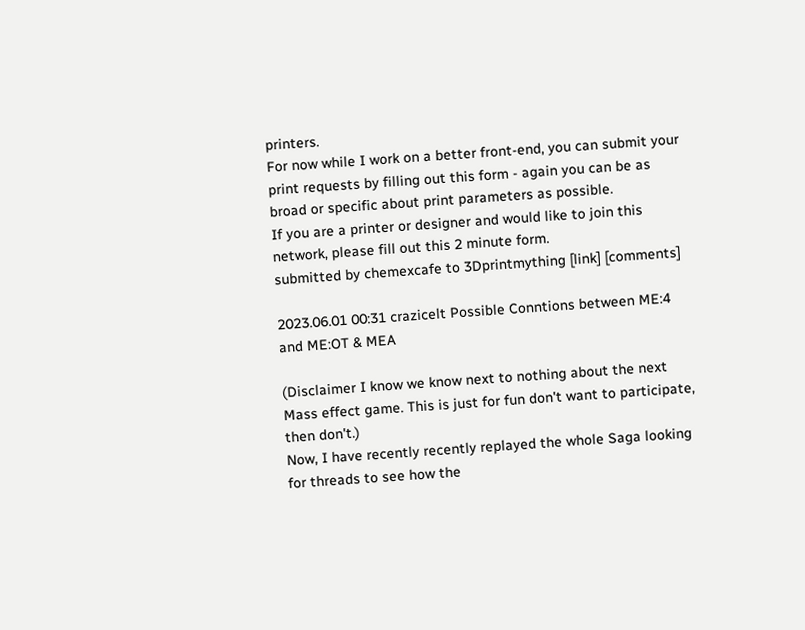printers.
For now while I work on a better front-end, you can submit your print requests by filling out this form - again you can be as broad or specific about print parameters as possible.
If you are a printer or designer and would like to join this network, please fill out this 2 minute form.
submitted by chemexcafe to 3Dprintmything [link] [comments]

2023.06.01 00:31 crazicelt Possible Conntions between ME:4 and ME:OT & MEA

(Disclaimer I know we know next to nothing about the next Mass effect game. This is just for fun don't want to participate, then don't.)
Now, I have recently recently replayed the whole Saga looking for threads to see how the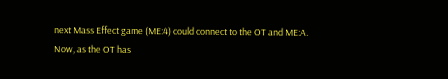next Mass Effect game (ME:4) could connect to the OT and ME:A.
Now, as the OT has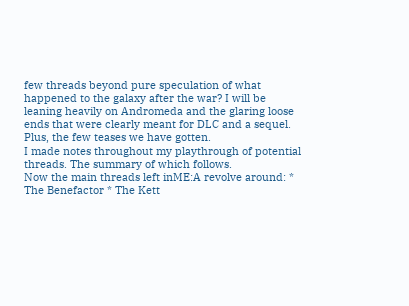few threads beyond pure speculation of what happened to the galaxy after the war? I will be leaning heavily on Andromeda and the glaring loose ends that were clearly meant for DLC and a sequel. Plus, the few teases we have gotten.
I made notes throughout my playthrough of potential threads. The summary of which follows.
Now the main threads left inME:A revolve around: * The Benefactor * The Kett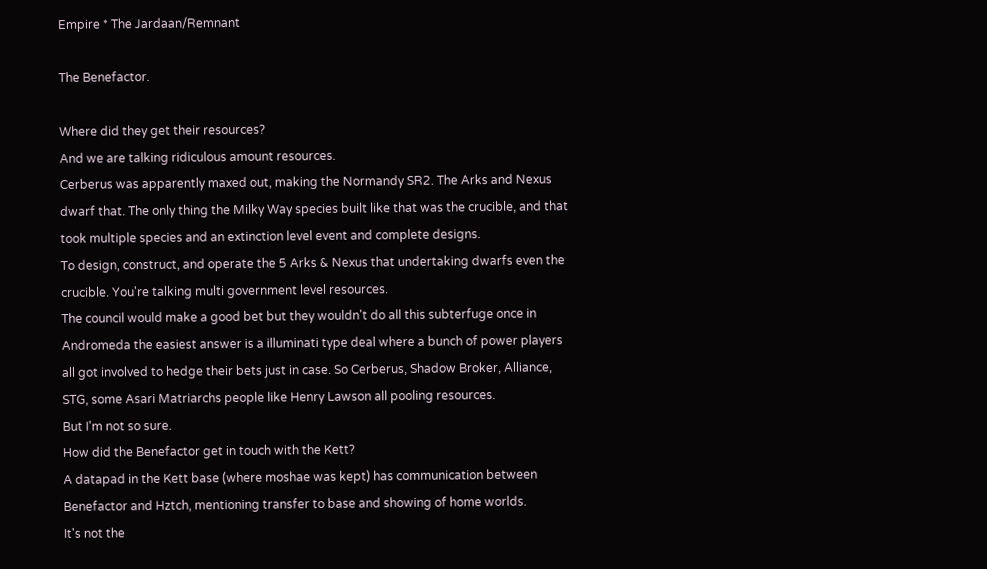Empire * The Jardaan/Remnant

The Benefactor.

Where did they get their resources?
And we are talking ridiculous amount resources.
Cerberus was apparently maxed out, making the Normandy SR2. The Arks and Nexus dwarf that. The only thing the Milky Way species built like that was the crucible, and that took multiple species and an extinction level event and complete designs.
To design, construct, and operate the 5 Arks & Nexus that undertaking dwarfs even the crucible. You're talking multi government level resources.
The council would make a good bet but they wouldn't do all this subterfuge once in Andromeda the easiest answer is a illuminati type deal where a bunch of power players all got involved to hedge their bets just in case. So Cerberus, Shadow Broker, Alliance, STG, some Asari Matriarchs people like Henry Lawson all pooling resources.
But I'm not so sure.
How did the Benefactor get in touch with the Kett?
A datapad in the Kett base (where moshae was kept) has communication between Benefactor and Hztch, mentioning transfer to base and showing of home worlds.
It's not the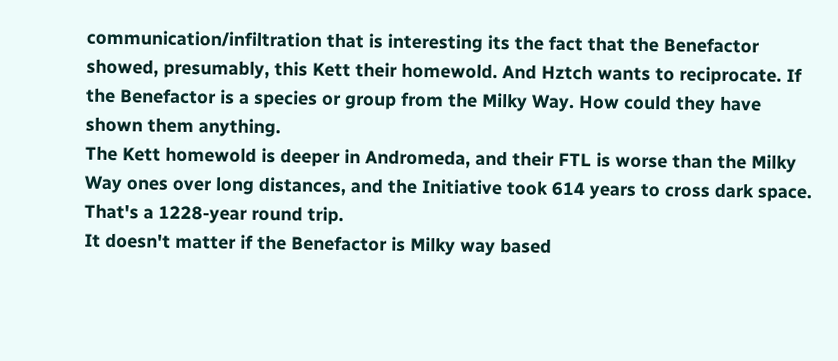communication/infiltration that is interesting its the fact that the Benefactor showed, presumably, this Kett their homewold. And Hztch wants to reciprocate. If the Benefactor is a species or group from the Milky Way. How could they have shown them anything.
The Kett homewold is deeper in Andromeda, and their FTL is worse than the Milky Way ones over long distances, and the Initiative took 614 years to cross dark space.
That's a 1228-year round trip.
It doesn't matter if the Benefactor is Milky way based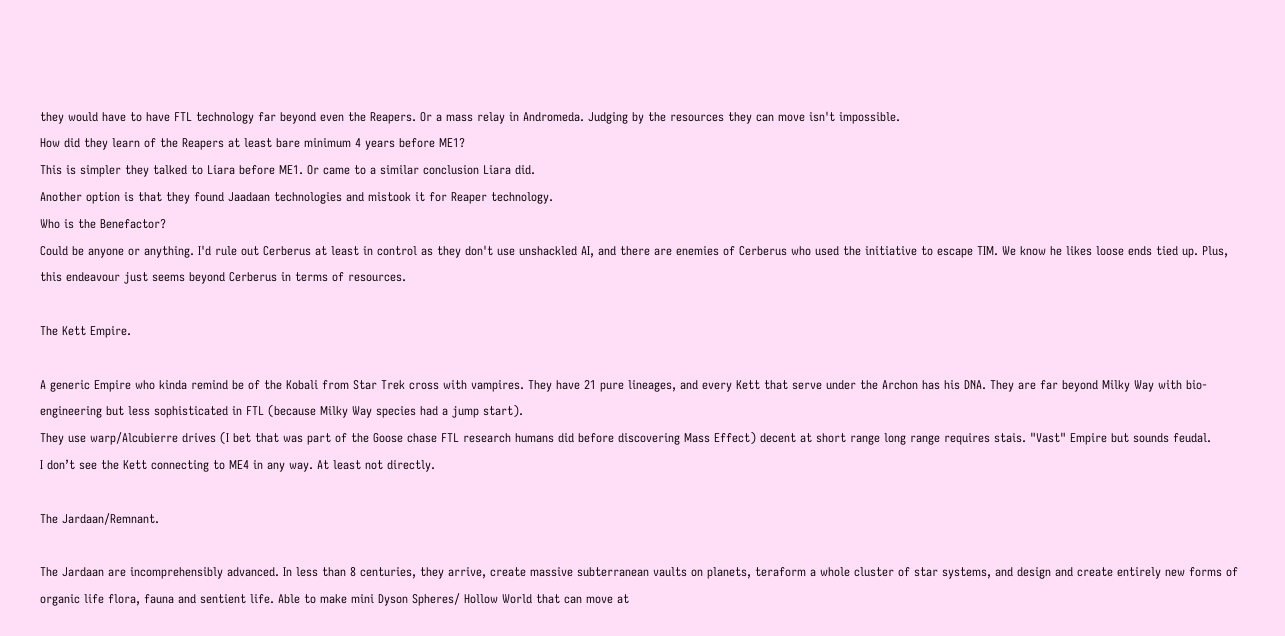they would have to have FTL technology far beyond even the Reapers. Or a mass relay in Andromeda. Judging by the resources they can move isn't impossible.
How did they learn of the Reapers at least bare minimum 4 years before ME1?
This is simpler they talked to Liara before ME1. Or came to a similar conclusion Liara did.
Another option is that they found Jaadaan technologies and mistook it for Reaper technology.
Who is the Benefactor?
Could be anyone or anything. I'd rule out Cerberus at least in control as they don't use unshackled AI, and there are enemies of Cerberus who used the initiative to escape TIM. We know he likes loose ends tied up. Plus, this endeavour just seems beyond Cerberus in terms of resources.

The Kett Empire.

A generic Empire who kinda remind be of the Kobali from Star Trek cross with vampires. They have 21 pure lineages, and every Kett that serve under the Archon has his DNA. They are far beyond Milky Way with bio-engineering but less sophisticated in FTL (because Milky Way species had a jump start).
They use warp/Alcubierre drives (I bet that was part of the Goose chase FTL research humans did before discovering Mass Effect) decent at short range long range requires stais. "Vast" Empire but sounds feudal.
I don’t see the Kett connecting to ME4 in any way. At least not directly.

The Jardaan/Remnant.

The Jardaan are incomprehensibly advanced. In less than 8 centuries, they arrive, create massive subterranean vaults on planets, teraform a whole cluster of star systems, and design and create entirely new forms of organic life flora, fauna and sentient life. Able to make mini Dyson Spheres/ Hollow World that can move at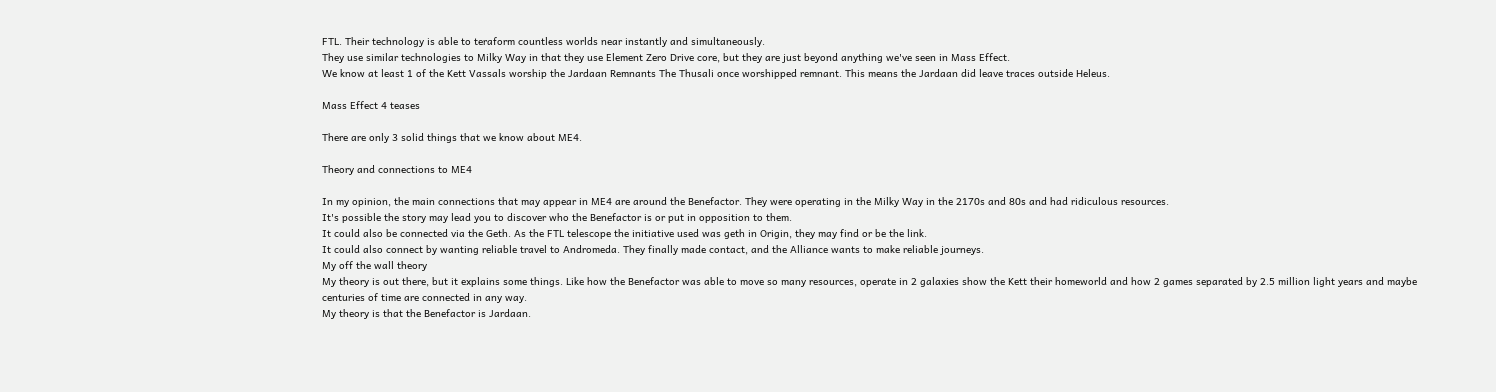FTL. Their technology is able to teraform countless worlds near instantly and simultaneously.
They use similar technologies to Milky Way in that they use Element Zero Drive core, but they are just beyond anything we've seen in Mass Effect.
We know at least 1 of the Kett Vassals worship the Jardaan Remnants The Thusali once worshipped remnant. This means the Jardaan did leave traces outside Heleus.

Mass Effect 4 teases

There are only 3 solid things that we know about ME4.

Theory and connections to ME4

In my opinion, the main connections that may appear in ME4 are around the Benefactor. They were operating in the Milky Way in the 2170s and 80s and had ridiculous resources.
It's possible the story may lead you to discover who the Benefactor is or put in opposition to them.
It could also be connected via the Geth. As the FTL telescope the initiative used was geth in Origin, they may find or be the link.
It could also connect by wanting reliable travel to Andromeda. They finally made contact, and the Alliance wants to make reliable journeys.
My off the wall theory
My theory is out there, but it explains some things. Like how the Benefactor was able to move so many resources, operate in 2 galaxies show the Kett their homeworld and how 2 games separated by 2.5 million light years and maybe centuries of time are connected in any way.
My theory is that the Benefactor is Jardaan.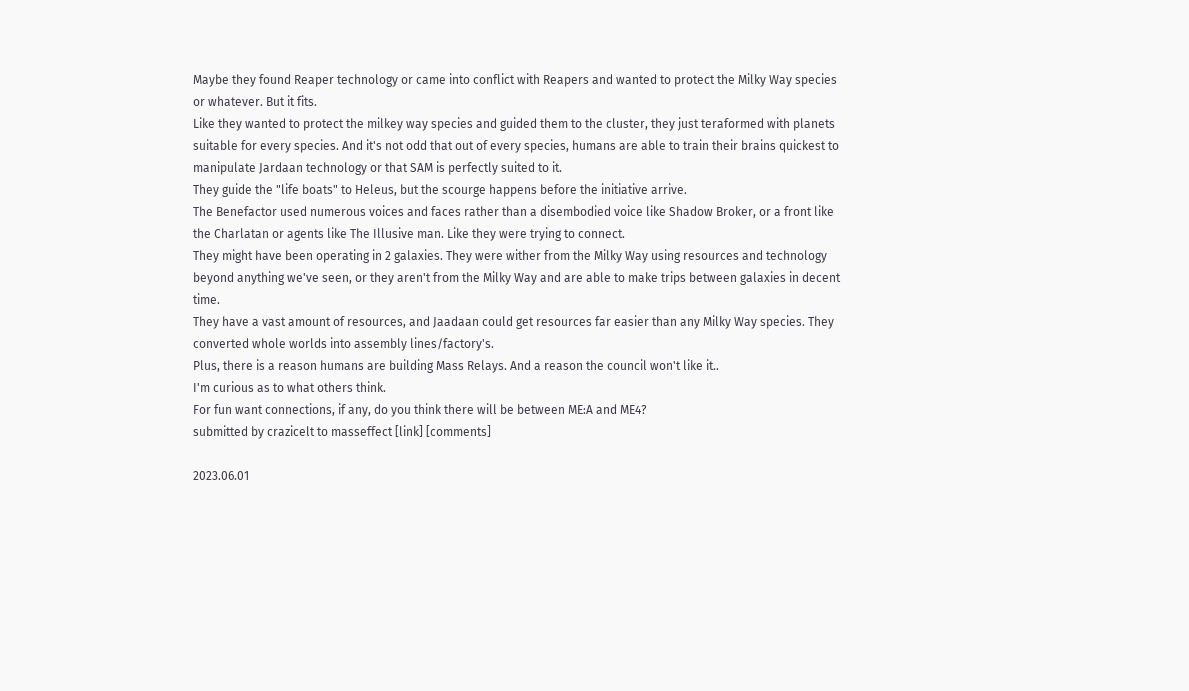Maybe they found Reaper technology or came into conflict with Reapers and wanted to protect the Milky Way species or whatever. But it fits.
Like they wanted to protect the milkey way species and guided them to the cluster, they just teraformed with planets suitable for every species. And it's not odd that out of every species, humans are able to train their brains quickest to manipulate Jardaan technology or that SAM is perfectly suited to it.
They guide the "life boats" to Heleus, but the scourge happens before the initiative arrive.
The Benefactor used numerous voices and faces rather than a disembodied voice like Shadow Broker, or a front like the Charlatan or agents like The Illusive man. Like they were trying to connect.
They might have been operating in 2 galaxies. They were wither from the Milky Way using resources and technology beyond anything we've seen, or they aren't from the Milky Way and are able to make trips between galaxies in decent time.
They have a vast amount of resources, and Jaadaan could get resources far easier than any Milky Way species. They converted whole worlds into assembly lines/factory's.
Plus, there is a reason humans are building Mass Relays. And a reason the council won't like it..
I'm curious as to what others think.
For fun want connections, if any, do you think there will be between ME:A and ME4?
submitted by crazicelt to masseffect [link] [comments]

2023.06.01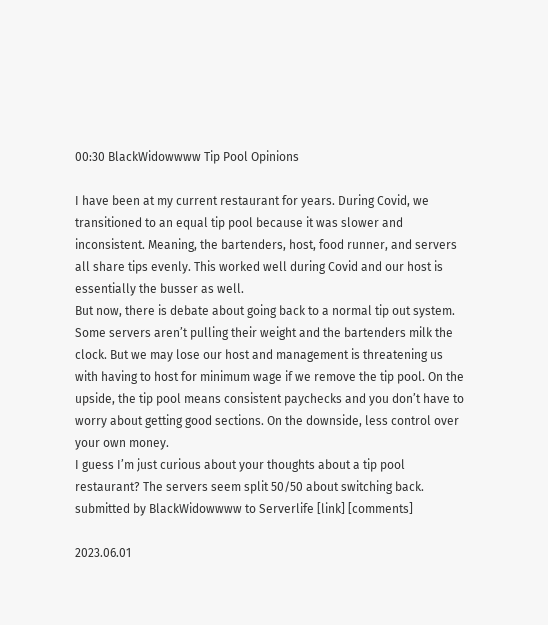00:30 BlackWidowwww Tip Pool Opinions

I have been at my current restaurant for years. During Covid, we transitioned to an equal tip pool because it was slower and inconsistent. Meaning, the bartenders, host, food runner, and servers all share tips evenly. This worked well during Covid and our host is essentially the busser as well.
But now, there is debate about going back to a normal tip out system. Some servers aren’t pulling their weight and the bartenders milk the clock. But we may lose our host and management is threatening us with having to host for minimum wage if we remove the tip pool. On the upside, the tip pool means consistent paychecks and you don’t have to worry about getting good sections. On the downside, less control over your own money.
I guess I’m just curious about your thoughts about a tip pool restaurant? The servers seem split 50/50 about switching back.
submitted by BlackWidowwww to Serverlife [link] [comments]

2023.06.01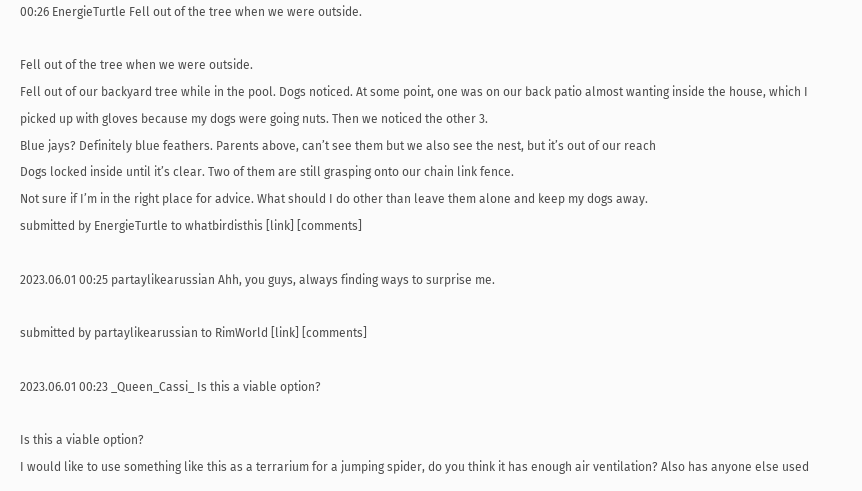00:26 EnergieTurtle Fell out of the tree when we were outside.

Fell out of the tree when we were outside.
Fell out of our backyard tree while in the pool. Dogs noticed. At some point, one was on our back patio almost wanting inside the house, which I picked up with gloves because my dogs were going nuts. Then we noticed the other 3.
Blue jays? Definitely blue feathers. Parents above, can’t see them but we also see the nest, but it’s out of our reach
Dogs locked inside until it’s clear. Two of them are still grasping onto our chain link fence.
Not sure if I’m in the right place for advice. What should I do other than leave them alone and keep my dogs away.
submitted by EnergieTurtle to whatbirdisthis [link] [comments]

2023.06.01 00:25 partaylikearussian Ahh, you guys, always finding ways to surprise me.

submitted by partaylikearussian to RimWorld [link] [comments]

2023.06.01 00:23 _Queen_Cassi_ Is this a viable option?

Is this a viable option?
I would like to use something like this as a terrarium for a jumping spider, do you think it has enough air ventilation? Also has anyone else used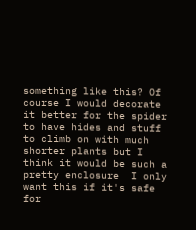something like this? Of course I would decorate it better for the spider to have hides and stuff to climb on with much shorter plants but I think it would be such a pretty enclosure  I only want this if it's safe for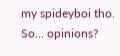my spideyboi tho. So... opinions?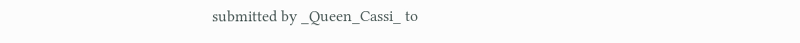submitted by _Queen_Cassi_ to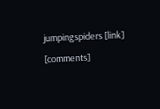jumpingspiders [link] [comments]